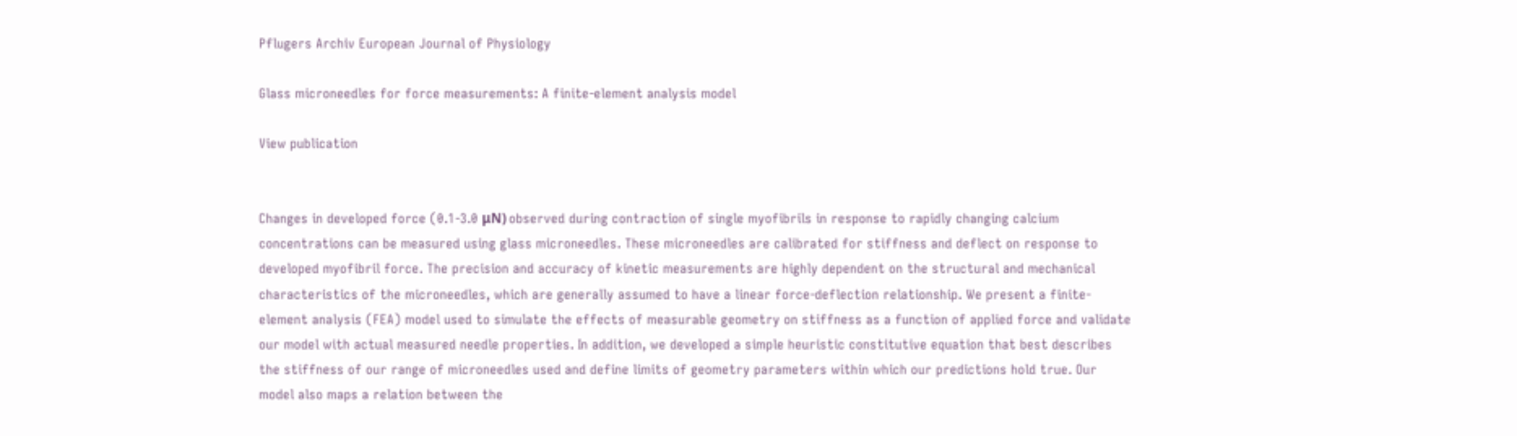Pflugers Archiv European Journal of Physiology

Glass microneedles for force measurements: A finite-element analysis model

View publication


Changes in developed force (0.1-3.0 μN) observed during contraction of single myofibrils in response to rapidly changing calcium concentrations can be measured using glass microneedles. These microneedles are calibrated for stiffness and deflect on response to developed myofibril force. The precision and accuracy of kinetic measurements are highly dependent on the structural and mechanical characteristics of the microneedles, which are generally assumed to have a linear force-deflection relationship. We present a finite-element analysis (FEA) model used to simulate the effects of measurable geometry on stiffness as a function of applied force and validate our model with actual measured needle properties. In addition, we developed a simple heuristic constitutive equation that best describes the stiffness of our range of microneedles used and define limits of geometry parameters within which our predictions hold true. Our model also maps a relation between the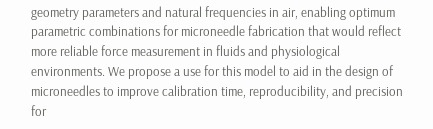geometry parameters and natural frequencies in air, enabling optimum parametric combinations for microneedle fabrication that would reflect more reliable force measurement in fluids and physiological environments. We propose a use for this model to aid in the design of microneedles to improve calibration time, reproducibility, and precision for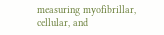measuring myofibrillar, cellular, and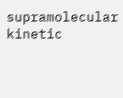supramolecular kinetic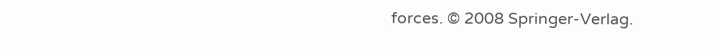forces. © 2008 Springer-Verlag.